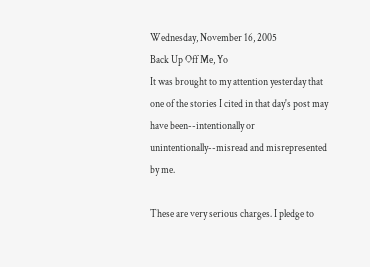Wednesday, November 16, 2005
Back Up Off Me, Yo
It was brought to my attention yesterday that one of the stories I cited in that day's post may have been--intentionally or unintentionally--misread and misrepresented by me.

These are very serious charges. I pledge to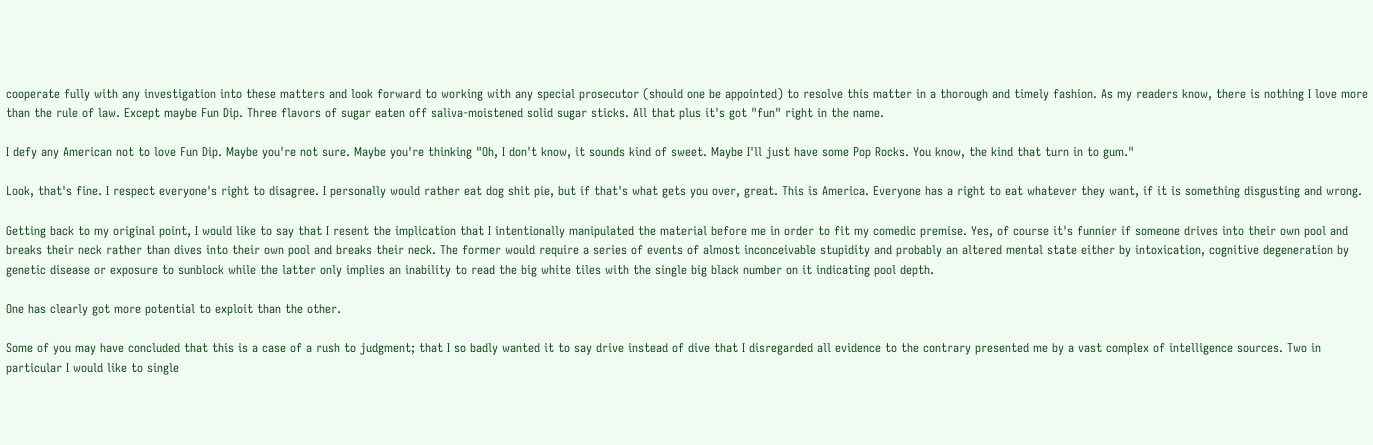cooperate fully with any investigation into these matters and look forward to working with any special prosecutor (should one be appointed) to resolve this matter in a thorough and timely fashion. As my readers know, there is nothing I love more than the rule of law. Except maybe Fun Dip. Three flavors of sugar eaten off saliva-moistened solid sugar sticks. All that plus it's got "fun" right in the name.

I defy any American not to love Fun Dip. Maybe you're not sure. Maybe you're thinking "Oh, I don't know, it sounds kind of sweet. Maybe I'll just have some Pop Rocks. You know, the kind that turn in to gum."

Look, that's fine. I respect everyone's right to disagree. I personally would rather eat dog shit pie, but if that's what gets you over, great. This is America. Everyone has a right to eat whatever they want, if it is something disgusting and wrong.

Getting back to my original point, I would like to say that I resent the implication that I intentionally manipulated the material before me in order to fit my comedic premise. Yes, of course it's funnier if someone drives into their own pool and breaks their neck rather than dives into their own pool and breaks their neck. The former would require a series of events of almost inconceivable stupidity and probably an altered mental state either by intoxication, cognitive degeneration by genetic disease or exposure to sunblock while the latter only implies an inability to read the big white tiles with the single big black number on it indicating pool depth.

One has clearly got more potential to exploit than the other.

Some of you may have concluded that this is a case of a rush to judgment; that I so badly wanted it to say drive instead of dive that I disregarded all evidence to the contrary presented me by a vast complex of intelligence sources. Two in particular I would like to single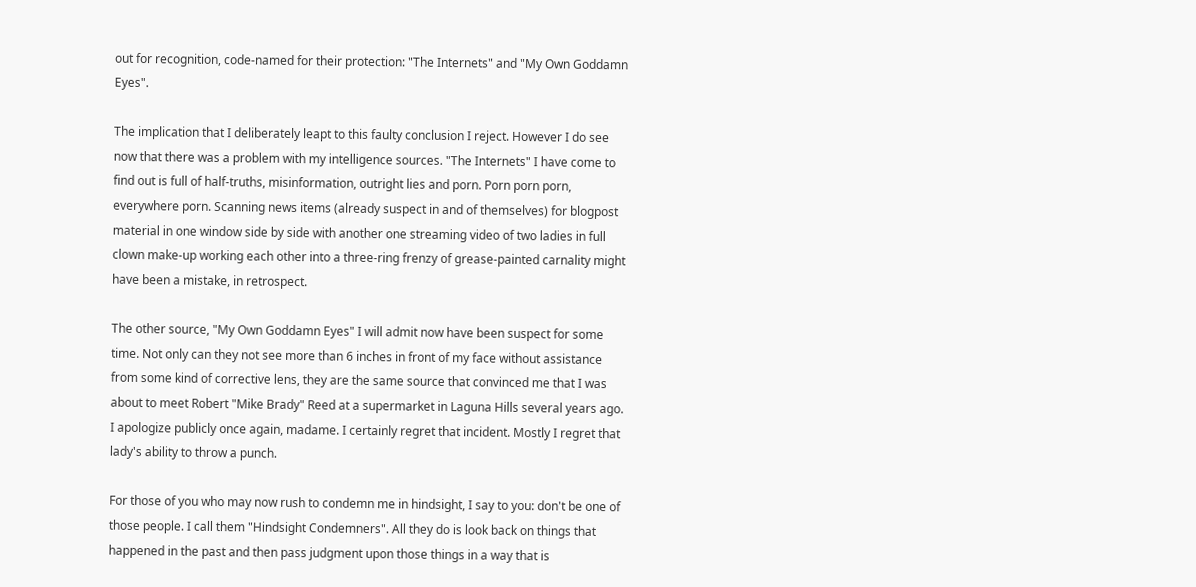out for recognition, code-named for their protection: "The Internets" and "My Own Goddamn Eyes".

The implication that I deliberately leapt to this faulty conclusion I reject. However I do see now that there was a problem with my intelligence sources. "The Internets" I have come to find out is full of half-truths, misinformation, outright lies and porn. Porn porn porn, everywhere porn. Scanning news items (already suspect in and of themselves) for blogpost material in one window side by side with another one streaming video of two ladies in full clown make-up working each other into a three-ring frenzy of grease-painted carnality might have been a mistake, in retrospect.

The other source, "My Own Goddamn Eyes" I will admit now have been suspect for some time. Not only can they not see more than 6 inches in front of my face without assistance from some kind of corrective lens, they are the same source that convinced me that I was about to meet Robert "Mike Brady" Reed at a supermarket in Laguna Hills several years ago. I apologize publicly once again, madame. I certainly regret that incident. Mostly I regret that lady's ability to throw a punch.

For those of you who may now rush to condemn me in hindsight, I say to you: don't be one of those people. I call them "Hindsight Condemners". All they do is look back on things that happened in the past and then pass judgment upon those things in a way that is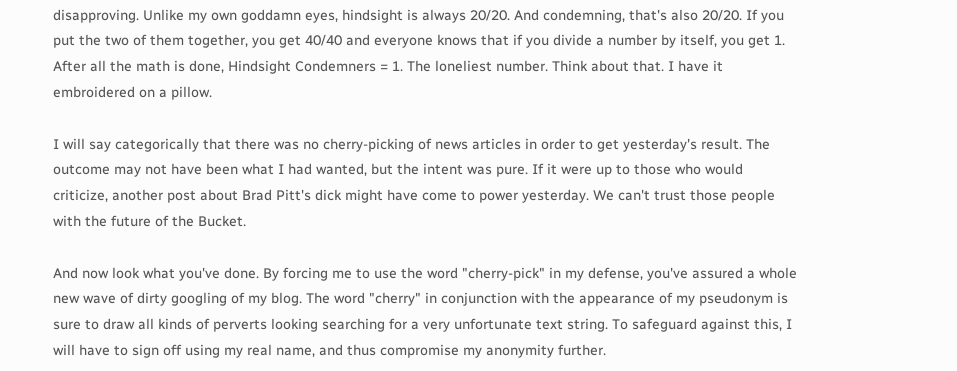disapproving. Unlike my own goddamn eyes, hindsight is always 20/20. And condemning, that's also 20/20. If you put the two of them together, you get 40/40 and everyone knows that if you divide a number by itself, you get 1. After all the math is done, Hindsight Condemners = 1. The loneliest number. Think about that. I have it embroidered on a pillow.

I will say categorically that there was no cherry-picking of news articles in order to get yesterday's result. The outcome may not have been what I had wanted, but the intent was pure. If it were up to those who would criticize, another post about Brad Pitt's dick might have come to power yesterday. We can't trust those people with the future of the Bucket.

And now look what you've done. By forcing me to use the word "cherry-pick" in my defense, you've assured a whole new wave of dirty googling of my blog. The word "cherry" in conjunction with the appearance of my pseudonym is sure to draw all kinds of perverts looking searching for a very unfortunate text string. To safeguard against this, I will have to sign off using my real name, and thus compromise my anonymity further.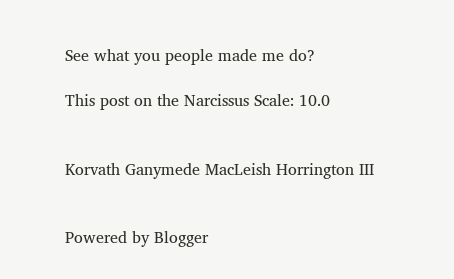See what you people made me do?

This post on the Narcissus Scale: 10.0


Korvath Ganymede MacLeish Horrington III


Powered by Blogger